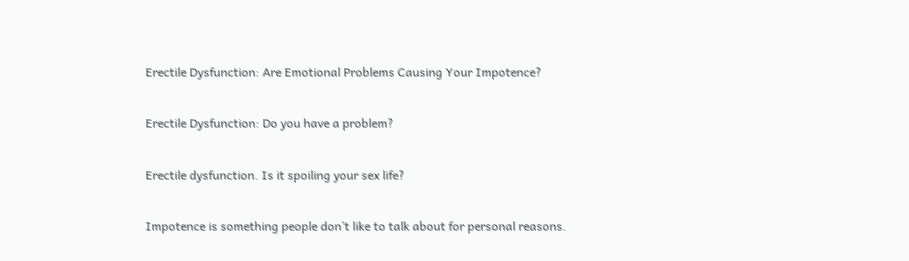Erectile Dysfunction: Are Emotional Problems Causing Your Impotence?

Erectile Dysfunction: Do you have a problem?

Erectile dysfunction. Is it spoiling your sex life?

Impotence is something people don’t like to talk about for personal reasons.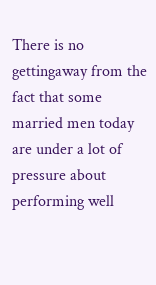There is no gettingaway from the fact that some married men today are under a lot of pressure about performing well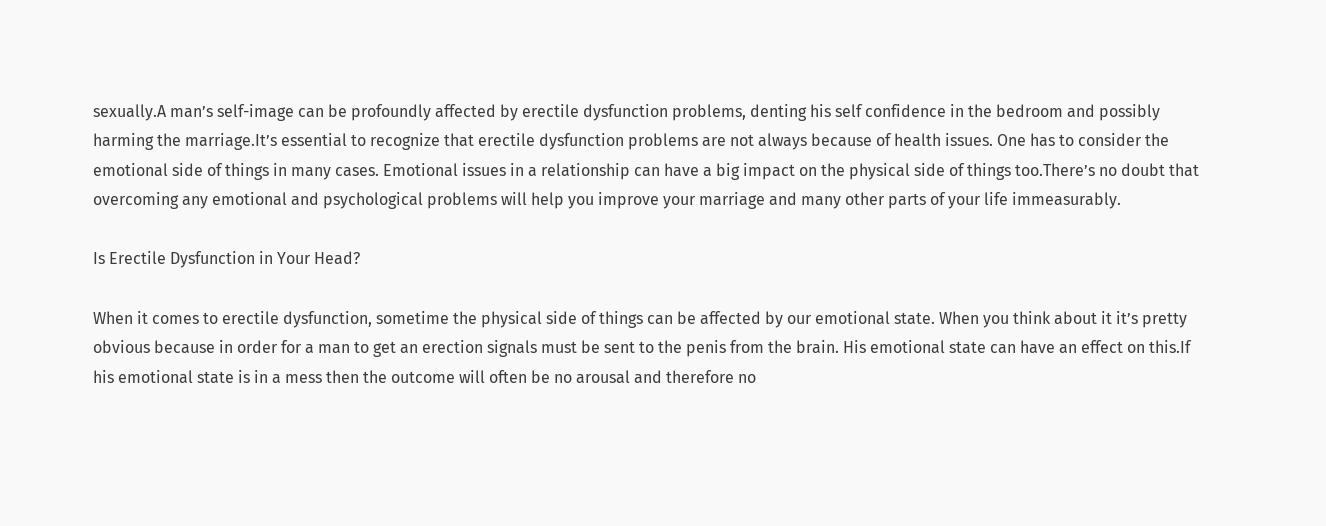sexually.A man’s self-image can be profoundly affected by erectile dysfunction problems, denting his self confidence in the bedroom and possibly harming the marriage.It’s essential to recognize that erectile dysfunction problems are not always because of health issues. One has to consider the emotional side of things in many cases. Emotional issues in a relationship can have a big impact on the physical side of things too.There’s no doubt that overcoming any emotional and psychological problems will help you improve your marriage and many other parts of your life immeasurably.

Is Erectile Dysfunction in Your Head?

When it comes to erectile dysfunction, sometime the physical side of things can be affected by our emotional state. When you think about it it’s pretty obvious because in order for a man to get an erection signals must be sent to the penis from the brain. His emotional state can have an effect on this.If his emotional state is in a mess then the outcome will often be no arousal and therefore no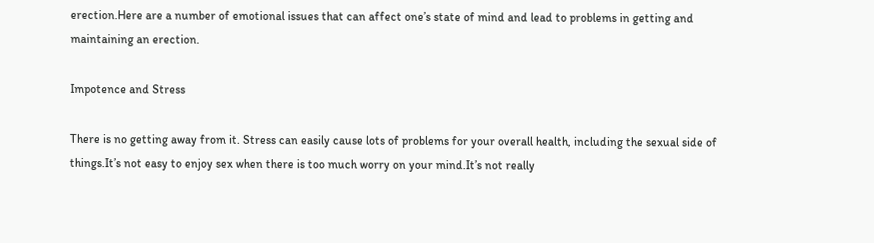erection.Here are a number of emotional issues that can affect one’s state of mind and lead to problems in getting and maintaining an erection.

Impotence and Stress

There is no getting away from it. Stress can easily cause lots of problems for your overall health, including the sexual side of things.It’s not easy to enjoy sex when there is too much worry on your mind.It’s not really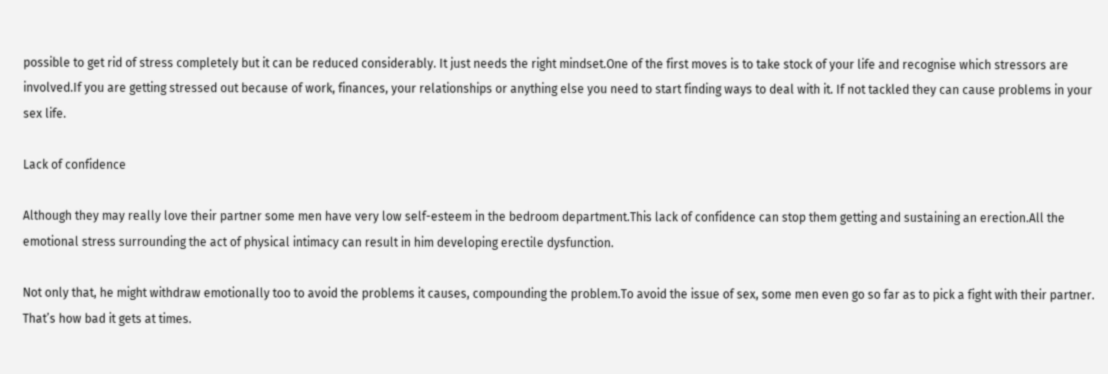possible to get rid of stress completely but it can be reduced considerably. It just needs the right mindset.One of the first moves is to take stock of your life and recognise which stressors are involved.If you are getting stressed out because of work, finances, your relationships or anything else you need to start finding ways to deal with it. If not tackled they can cause problems in your sex life.

Lack of confidence

Although they may really love their partner some men have very low self-esteem in the bedroom department.This lack of confidence can stop them getting and sustaining an erection.All the emotional stress surrounding the act of physical intimacy can result in him developing erectile dysfunction.

Not only that, he might withdraw emotionally too to avoid the problems it causes, compounding the problem.To avoid the issue of sex, some men even go so far as to pick a fight with their partner. That’s how bad it gets at times.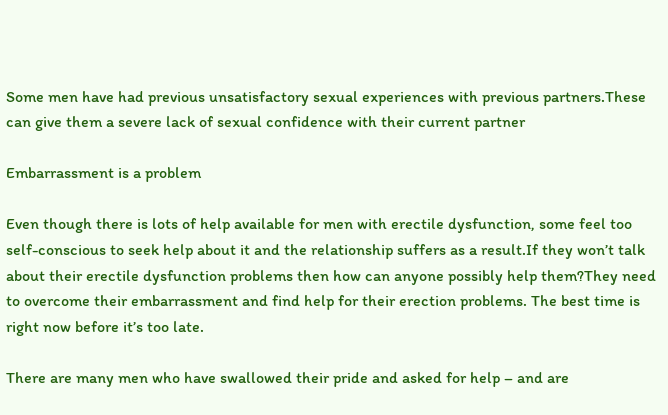Some men have had previous unsatisfactory sexual experiences with previous partners.These can give them a severe lack of sexual confidence with their current partner

Embarrassment is a problem

Even though there is lots of help available for men with erectile dysfunction, some feel too self-conscious to seek help about it and the relationship suffers as a result.If they won’t talk about their erectile dysfunction problems then how can anyone possibly help them?They need to overcome their embarrassment and find help for their erection problems. The best time is right now before it’s too late.

There are many men who have swallowed their pride and asked for help – and are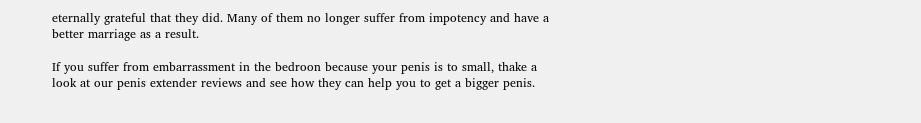eternally grateful that they did. Many of them no longer suffer from impotency and have a better marriage as a result.

If you suffer from embarrassment in the bedroon because your penis is to small, thake a look at our penis extender reviews and see how they can help you to get a bigger penis.